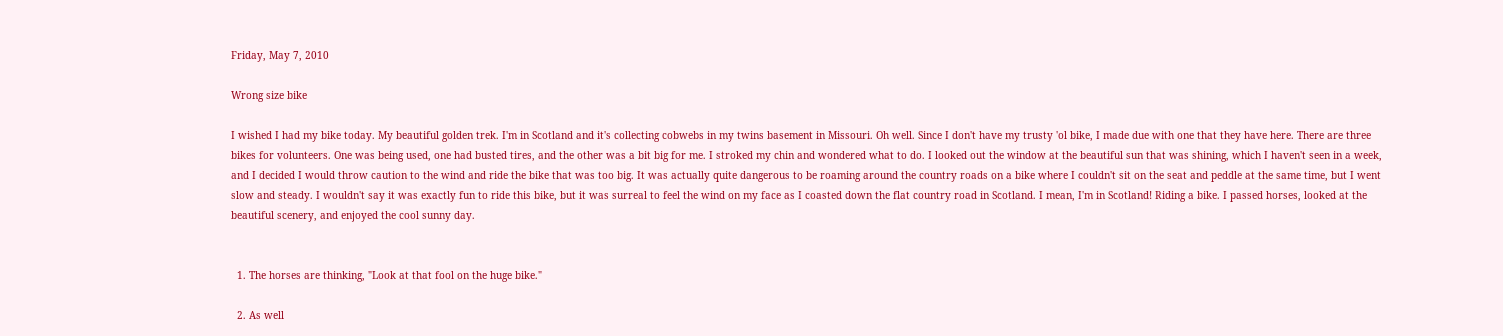Friday, May 7, 2010

Wrong size bike

I wished I had my bike today. My beautiful golden trek. I'm in Scotland and it's collecting cobwebs in my twins basement in Missouri. Oh well. Since I don't have my trusty 'ol bike, I made due with one that they have here. There are three bikes for volunteers. One was being used, one had busted tires, and the other was a bit big for me. I stroked my chin and wondered what to do. I looked out the window at the beautiful sun that was shining, which I haven't seen in a week, and I decided I would throw caution to the wind and ride the bike that was too big. It was actually quite dangerous to be roaming around the country roads on a bike where I couldn't sit on the seat and peddle at the same time, but I went slow and steady. I wouldn't say it was exactly fun to ride this bike, but it was surreal to feel the wind on my face as I coasted down the flat country road in Scotland. I mean, I'm in Scotland! Riding a bike. I passed horses, looked at the beautiful scenery, and enjoyed the cool sunny day.


  1. The horses are thinking, "Look at that fool on the huge bike."

  2. As well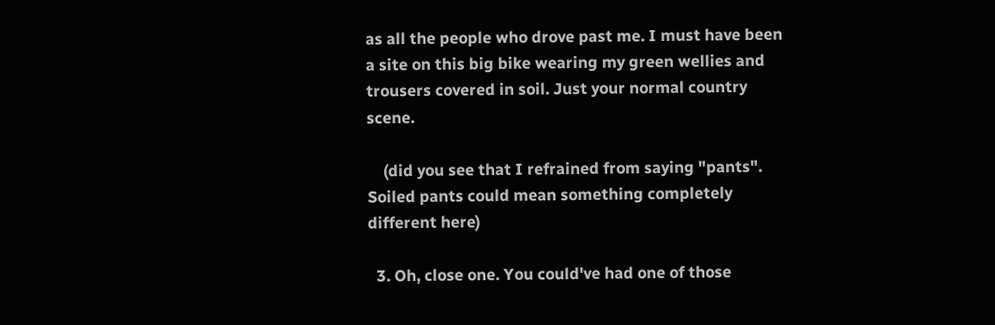as all the people who drove past me. I must have been a site on this big bike wearing my green wellies and trousers covered in soil. Just your normal country scene.

    (did you see that I refrained from saying "pants". Soiled pants could mean something completely different here)

  3. Oh, close one. You could've had one of those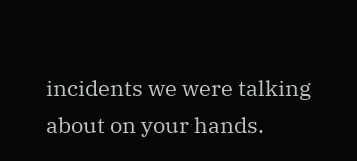incidents we were talking about on your hands.